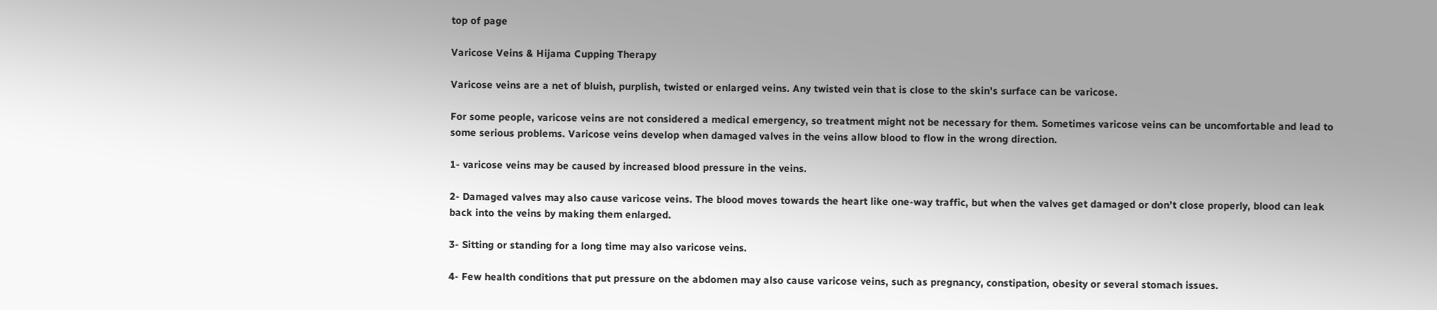top of page

Varicose Veins & Hijama Cupping Therapy

Varicose veins are a net of bluish, purplish, twisted or enlarged veins. Any twisted vein that is close to the skin’s surface can be varicose.

For some people, varicose veins are not considered a medical emergency, so treatment might not be necessary for them. Sometimes varicose veins can be uncomfortable and lead to some serious problems. Varicose veins develop when damaged valves in the veins allow blood to flow in the wrong direction.

1- varicose veins may be caused by increased blood pressure in the veins.

2- Damaged valves may also cause varicose veins. The blood moves towards the heart like one-way traffic, but when the valves get damaged or don’t close properly, blood can leak back into the veins by making them enlarged.

3- Sitting or standing for a long time may also varicose veins.

4- Few health conditions that put pressure on the abdomen may also cause varicose veins, such as pregnancy, constipation, obesity or several stomach issues.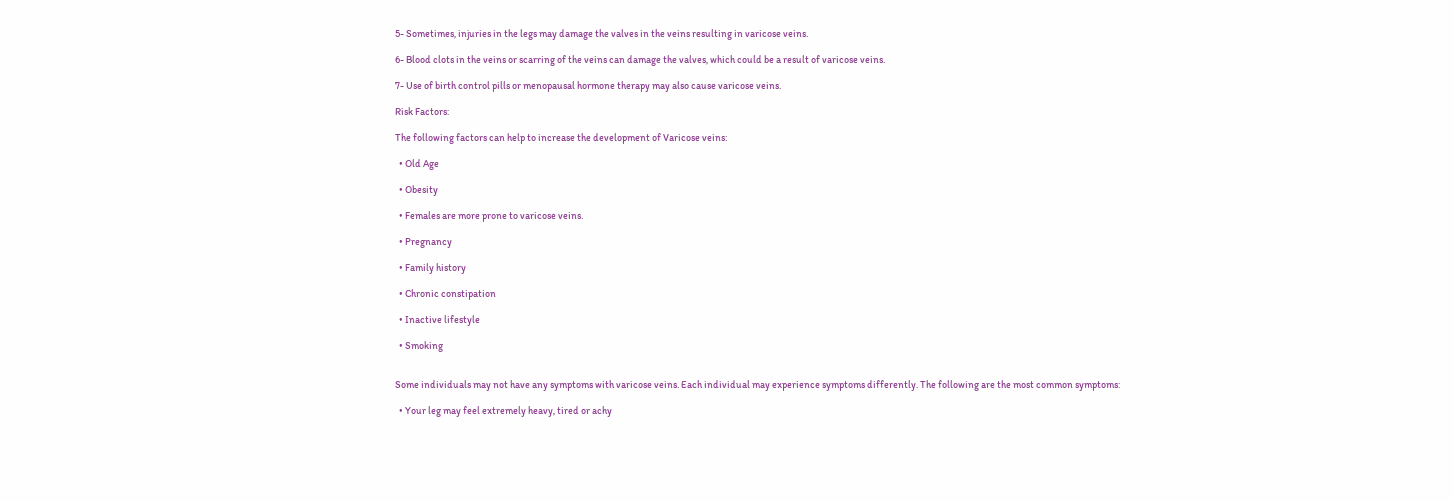5- Sometimes, injuries in the legs may damage the valves in the veins resulting in varicose veins.

6- Blood clots in the veins or scarring of the veins can damage the valves, which could be a result of varicose veins.

7- Use of birth control pills or menopausal hormone therapy may also cause varicose veins.

Risk Factors:

The following factors can help to increase the development of Varicose veins:

  • Old Age

  • Obesity

  • Females are more prone to varicose veins.

  • Pregnancy

  • Family history

  • Chronic constipation

  • Inactive lifestyle

  • Smoking


Some individuals may not have any symptoms with varicose veins. Each individual may experience symptoms differently. The following are the most common symptoms:

  • Your leg may feel extremely heavy, tired or achy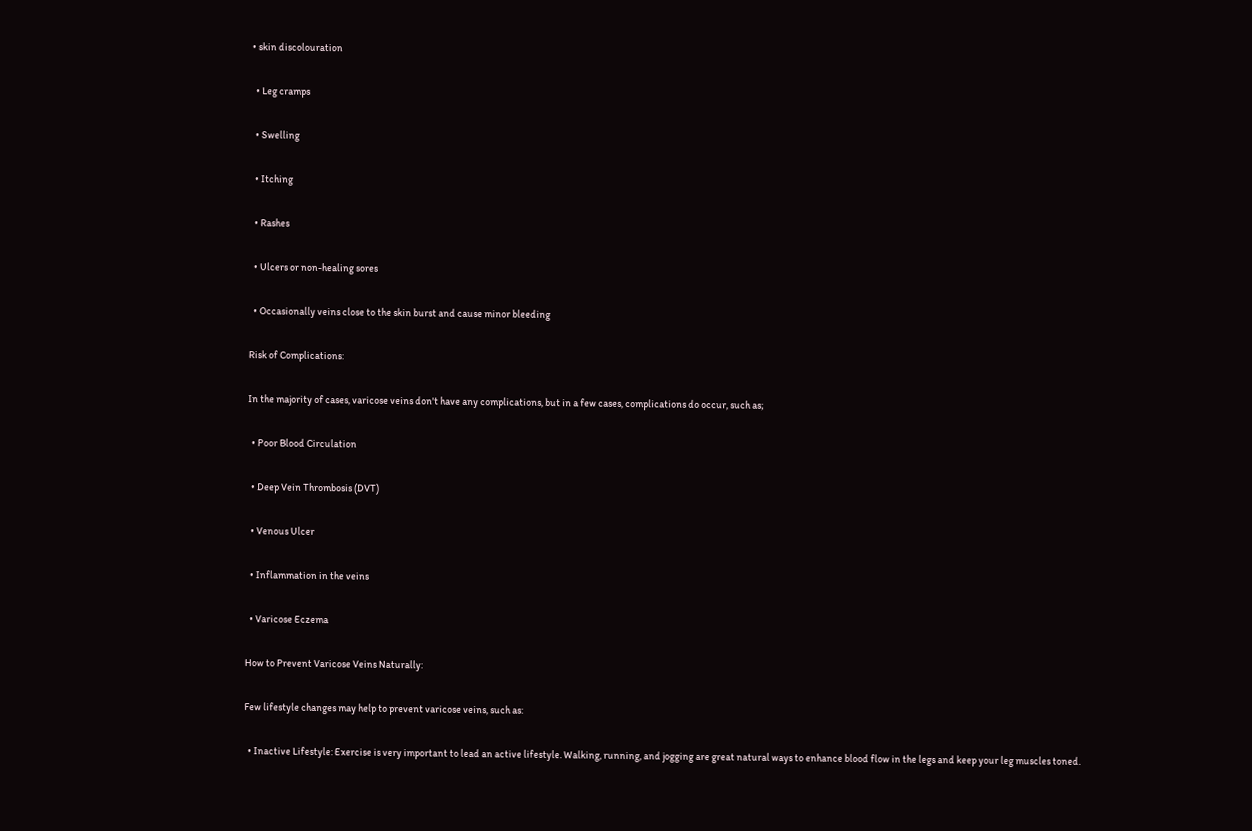• skin discolouration

  • Leg cramps

  • Swelling

  • Itching

  • Rashes

  • Ulcers or non-healing sores

  • Occasionally veins close to the skin burst and cause minor bleeding

Risk of Complications:

In the majority of cases, varicose veins don't have any complications, but in a few cases, complications do occur, such as;

  • Poor Blood Circulation

  • Deep Vein Thrombosis (DVT)

  • Venous Ulcer

  • Inflammation in the veins

  • Varicose Eczema

How to Prevent Varicose Veins Naturally:

Few lifestyle changes may help to prevent varicose veins, such as:

  • Inactive Lifestyle: Exercise is very important to lead an active lifestyle. Walking, running, and jogging are great natural ways to enhance blood flow in the legs and keep your leg muscles toned.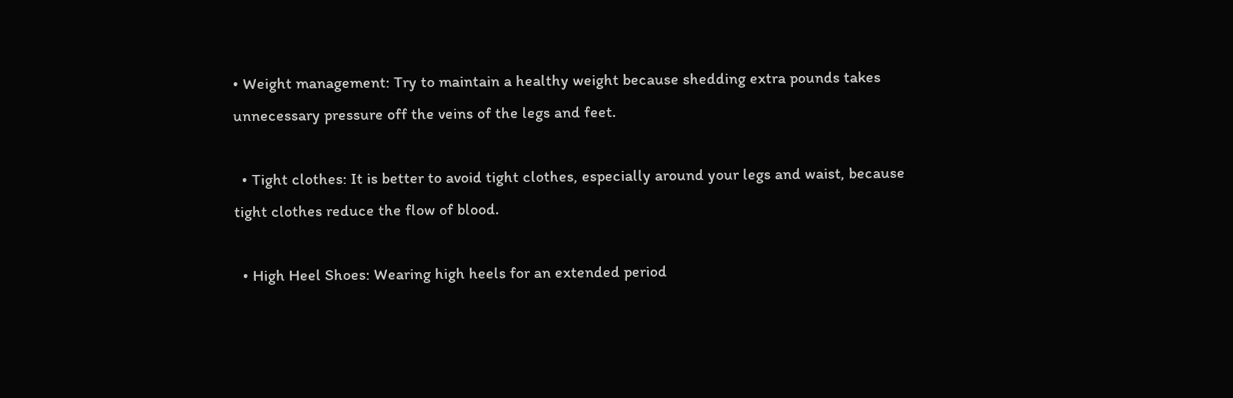• Weight management: Try to maintain a healthy weight because shedding extra pounds takes unnecessary pressure off the veins of the legs and feet.

  • Tight clothes: It is better to avoid tight clothes, especially around your legs and waist, because tight clothes reduce the flow of blood.

  • High Heel Shoes: Wearing high heels for an extended period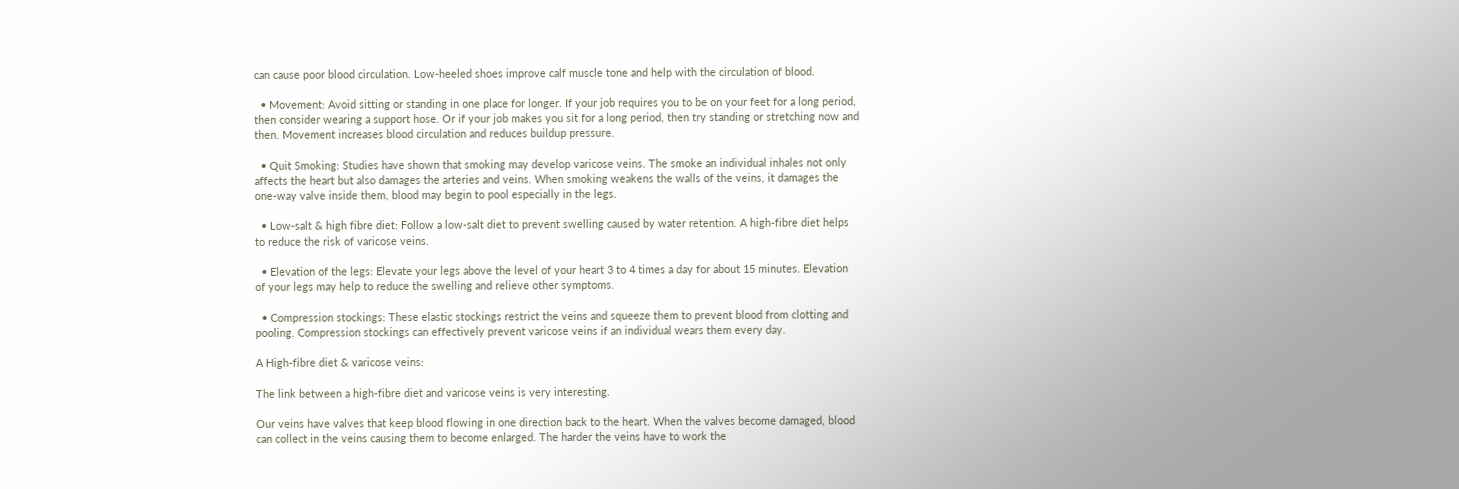can cause poor blood circulation. Low-heeled shoes improve calf muscle tone and help with the circulation of blood.

  • Movement: Avoid sitting or standing in one place for longer. If your job requires you to be on your feet for a long period, then consider wearing a support hose. Or if your job makes you sit for a long period, then try standing or stretching now and then. Movement increases blood circulation and reduces buildup pressure.

  • Quit Smoking: Studies have shown that smoking may develop varicose veins. The smoke an individual inhales not only affects the heart but also damages the arteries and veins. When smoking weakens the walls of the veins, it damages the one-way valve inside them, blood may begin to pool especially in the legs.

  • Low-salt & high fibre diet: Follow a low-salt diet to prevent swelling caused by water retention. A high-fibre diet helps to reduce the risk of varicose veins.

  • Elevation of the legs: Elevate your legs above the level of your heart 3 to 4 times a day for about 15 minutes. Elevation of your legs may help to reduce the swelling and relieve other symptoms.

  • Compression stockings: These elastic stockings restrict the veins and squeeze them to prevent blood from clotting and pooling. Compression stockings can effectively prevent varicose veins if an individual wears them every day.

A High-fibre diet & varicose veins:

The link between a high-fibre diet and varicose veins is very interesting.

Our veins have valves that keep blood flowing in one direction back to the heart. When the valves become damaged, blood can collect in the veins causing them to become enlarged. The harder the veins have to work the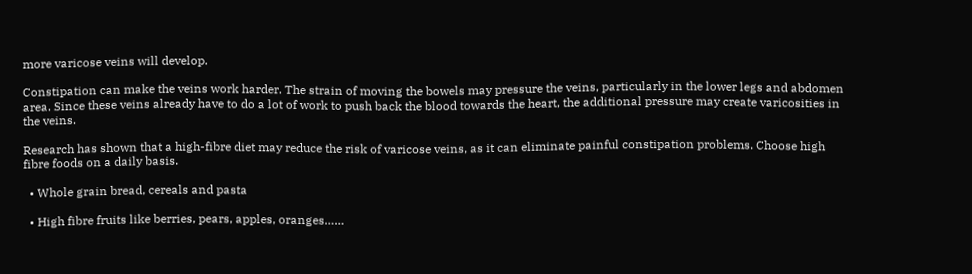more varicose veins will develop.

Constipation can make the veins work harder. The strain of moving the bowels may pressure the veins, particularly in the lower legs and abdomen area. Since these veins already have to do a lot of work to push back the blood towards the heart, the additional pressure may create varicosities in the veins.

Research has shown that a high-fibre diet may reduce the risk of varicose veins, as it can eliminate painful constipation problems. Choose high fibre foods on a daily basis.

  • Whole grain bread, cereals and pasta

  • High fibre fruits like berries, pears, apples, oranges……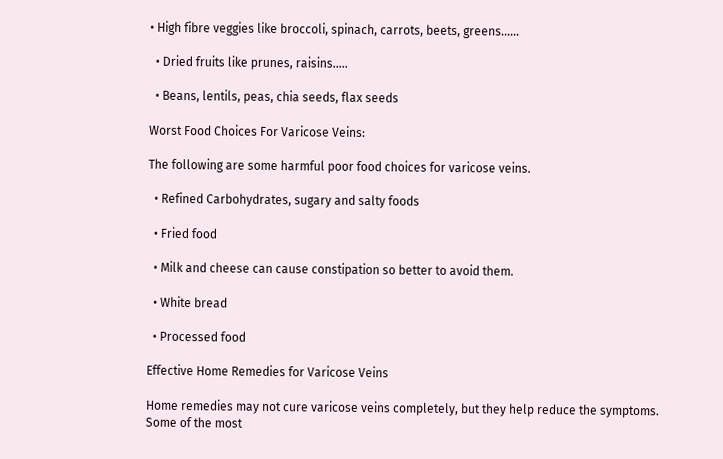• High fibre veggies like broccoli, spinach, carrots, beets, greens……

  • Dried fruits like prunes, raisins…..

  • Beans, lentils, peas, chia seeds, flax seeds

Worst Food Choices For Varicose Veins:

The following are some harmful poor food choices for varicose veins.

  • Refined Carbohydrates, sugary and salty foods

  • Fried food

  • Milk and cheese can cause constipation so better to avoid them.

  • White bread

  • Processed food

Effective Home Remedies for Varicose Veins

Home remedies may not cure varicose veins completely, but they help reduce the symptoms. Some of the most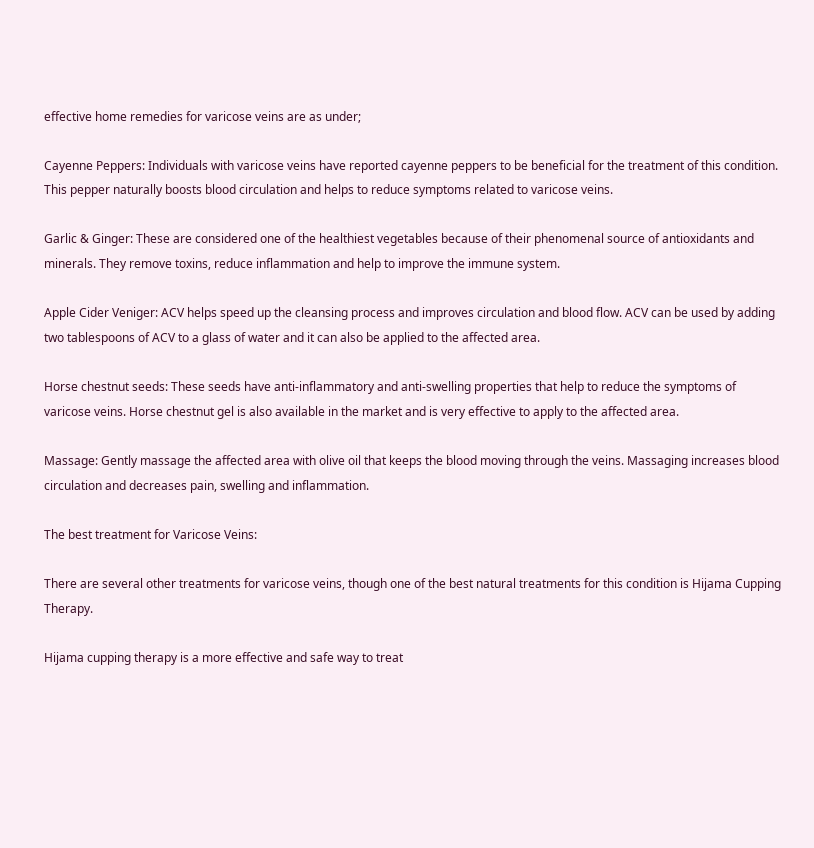effective home remedies for varicose veins are as under;

Cayenne Peppers: Individuals with varicose veins have reported cayenne peppers to be beneficial for the treatment of this condition. This pepper naturally boosts blood circulation and helps to reduce symptoms related to varicose veins.

Garlic & Ginger: These are considered one of the healthiest vegetables because of their phenomenal source of antioxidants and minerals. They remove toxins, reduce inflammation and help to improve the immune system.

Apple Cider Veniger: ACV helps speed up the cleansing process and improves circulation and blood flow. ACV can be used by adding two tablespoons of ACV to a glass of water and it can also be applied to the affected area.

Horse chestnut seeds: These seeds have anti-inflammatory and anti-swelling properties that help to reduce the symptoms of varicose veins. Horse chestnut gel is also available in the market and is very effective to apply to the affected area.

Massage: Gently massage the affected area with olive oil that keeps the blood moving through the veins. Massaging increases blood circulation and decreases pain, swelling and inflammation.

The best treatment for Varicose Veins:

There are several other treatments for varicose veins, though one of the best natural treatments for this condition is Hijama Cupping Therapy.

Hijama cupping therapy is a more effective and safe way to treat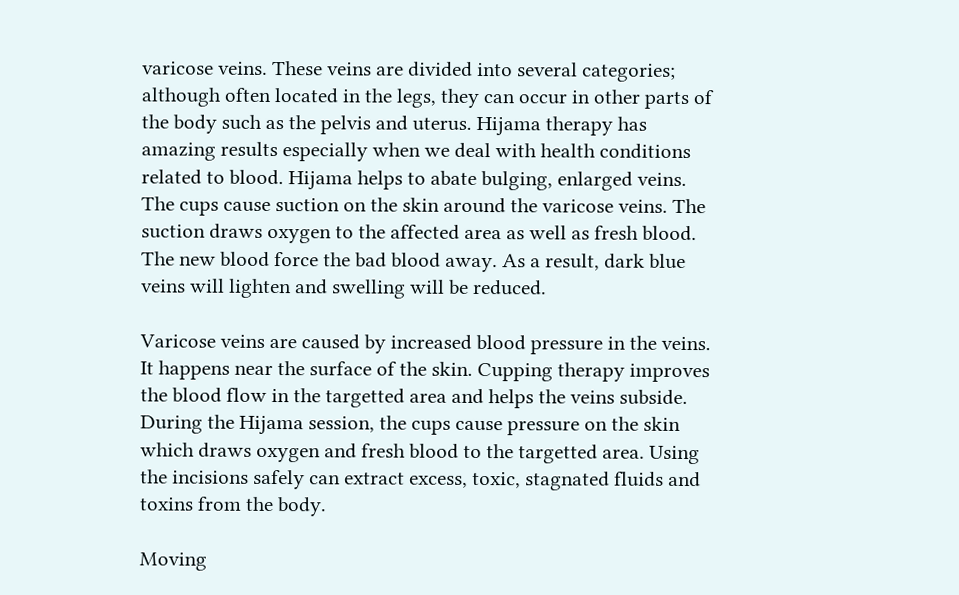varicose veins. These veins are divided into several categories; although often located in the legs, they can occur in other parts of the body such as the pelvis and uterus. Hijama therapy has amazing results especially when we deal with health conditions related to blood. Hijama helps to abate bulging, enlarged veins. The cups cause suction on the skin around the varicose veins. The suction draws oxygen to the affected area as well as fresh blood. The new blood force the bad blood away. As a result, dark blue veins will lighten and swelling will be reduced.

Varicose veins are caused by increased blood pressure in the veins. It happens near the surface of the skin. Cupping therapy improves the blood flow in the targetted area and helps the veins subside. During the Hijama session, the cups cause pressure on the skin which draws oxygen and fresh blood to the targetted area. Using the incisions safely can extract excess, toxic, stagnated fluids and toxins from the body.

Moving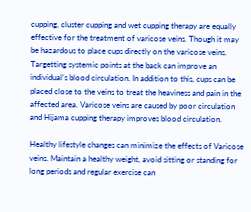cupping, cluster cupping and wet cupping therapy are equally effective for the treatment of varicose veins. Though it may be hazardous to place cups directly on the varicose veins. Targetting systemic points at the back can improve an individual’s blood circulation. In addition to this, cups can be placed close to the veins to treat the heaviness and pain in the affected area. Varicose veins are caused by poor circulation and Hijama cupping therapy improves blood circulation.

Healthy lifestyle changes can minimize the effects of Varicose veins. Maintain a healthy weight, avoid sitting or standing for long periods and regular exercise can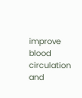improve blood circulation and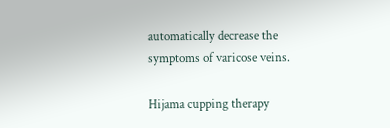automatically decrease the symptoms of varicose veins.

Hijama cupping therapy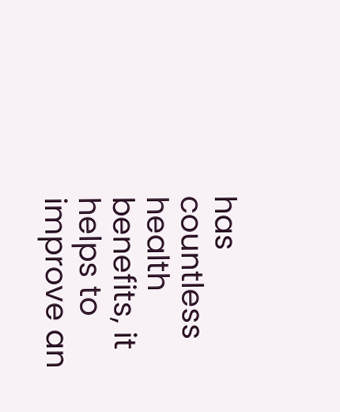has countless health benefits, it helps to improve an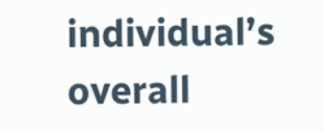individual’s overall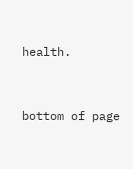health.


bottom of page